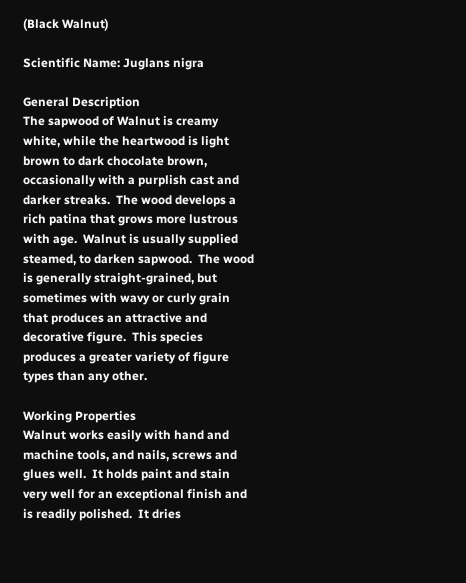(Black Walnut)

Scientific Name: Juglans nigra

General Description
The sapwood of Walnut is creamy white, while the heartwood is light brown to dark chocolate brown, occasionally with a purplish cast and darker streaks.  The wood develops a rich patina that grows more lustrous with age.  Walnut is usually supplied steamed, to darken sapwood.  The wood is generally straight-grained, but sometimes with wavy or curly grain that produces an attractive and decorative figure.  This species produces a greater variety of figure types than any other.

Working Properties
Walnut works easily with hand and machine tools, and nails, screws and glues well.  It holds paint and stain very well for an exceptional finish and is readily polished.  It dries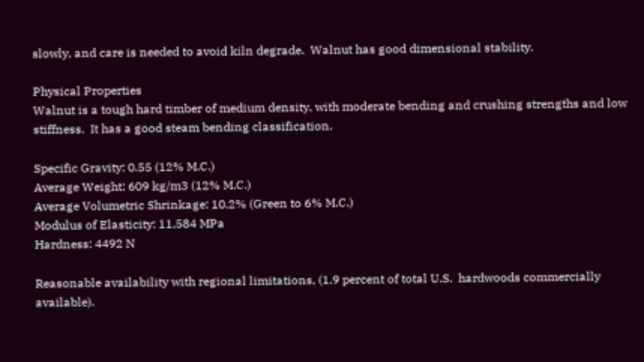slowly, and care is needed to avoid kiln degrade.  Walnut has good dimensional stability.

Physical Properties
Walnut is a tough hard timber of medium density, with moderate bending and crushing strengths and low stiffness.  It has a good steam bending classification.

Specific Gravity: 0.55 (12% M.C.)
Average Weight: 609 kg/m3 (12% M.C.)
Average Volumetric Shrinkage: 10.2% (Green to 6% M.C.)
Modulus of Elasticity: 11,584 MPa
Hardness: 4492 N

Reasonable availability with regional limitations, (1.9 percent of total U.S.  hardwoods commercially available).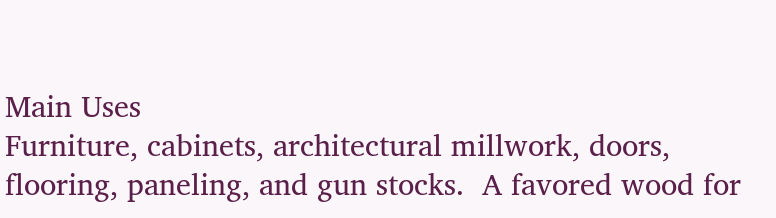Main Uses
Furniture, cabinets, architectural millwork, doors, flooring, paneling, and gun stocks.  A favored wood for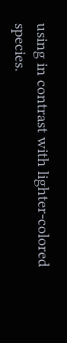using in contrast with lighter-colored species.